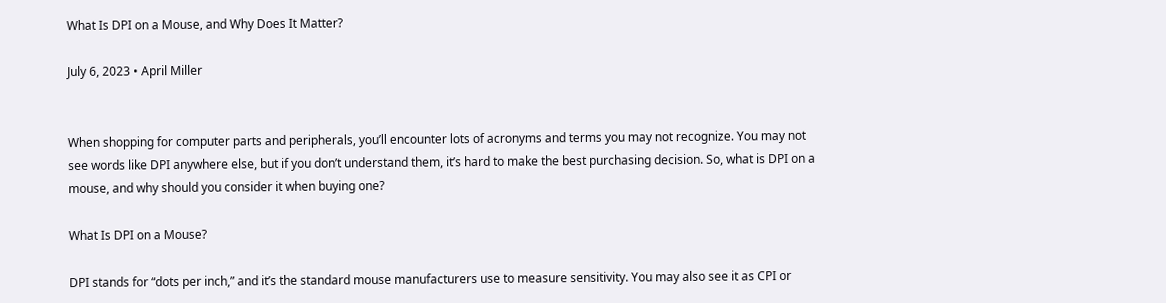What Is DPI on a Mouse, and Why Does It Matter?

July 6, 2023 • April Miller


When shopping for computer parts and peripherals, you’ll encounter lots of acronyms and terms you may not recognize. You may not see words like DPI anywhere else, but if you don’t understand them, it’s hard to make the best purchasing decision. So, what is DPI on a mouse, and why should you consider it when buying one?

What Is DPI on a Mouse?

DPI stands for “dots per inch,” and it’s the standard mouse manufacturers use to measure sensitivity. You may also see it as CPI or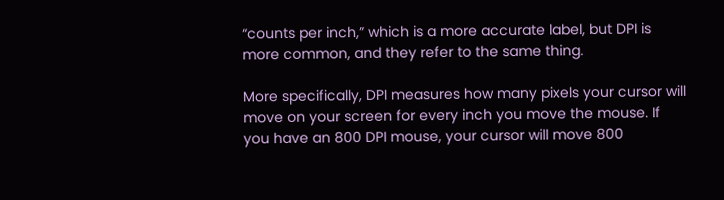“counts per inch,” which is a more accurate label, but DPI is more common, and they refer to the same thing.

More specifically, DPI measures how many pixels your cursor will move on your screen for every inch you move the mouse. If you have an 800 DPI mouse, your cursor will move 800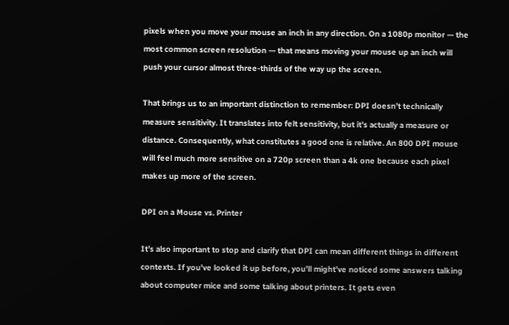pixels when you move your mouse an inch in any direction. On a 1080p monitor — the most common screen resolution — that means moving your mouse up an inch will push your cursor almost three-thirds of the way up the screen.

That brings us to an important distinction to remember: DPI doesn’t technically measure sensitivity. It translates into felt sensitivity, but it’s actually a measure or distance. Consequently, what constitutes a good one is relative. An 800 DPI mouse will feel much more sensitive on a 720p screen than a 4k one because each pixel makes up more of the screen.

DPI on a Mouse vs. Printer

It’s also important to stop and clarify that DPI can mean different things in different contexts. If you’ve looked it up before, you’ll might’ve noticed some answers talking about computer mice and some talking about printers. It gets even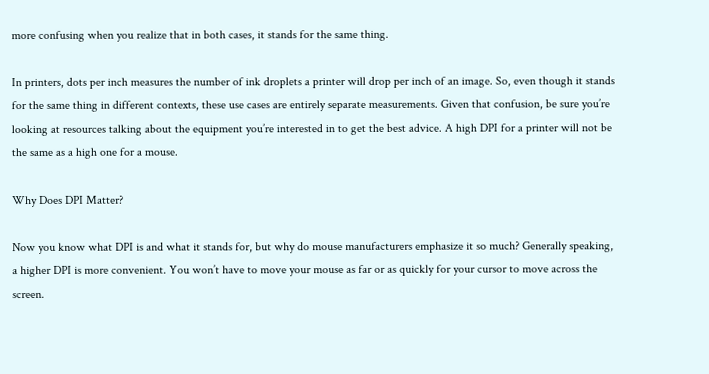more confusing when you realize that in both cases, it stands for the same thing.

In printers, dots per inch measures the number of ink droplets a printer will drop per inch of an image. So, even though it stands for the same thing in different contexts, these use cases are entirely separate measurements. Given that confusion, be sure you’re looking at resources talking about the equipment you’re interested in to get the best advice. A high DPI for a printer will not be the same as a high one for a mouse.

Why Does DPI Matter?

Now you know what DPI is and what it stands for, but why do mouse manufacturers emphasize it so much? Generally speaking, a higher DPI is more convenient. You won’t have to move your mouse as far or as quickly for your cursor to move across the screen.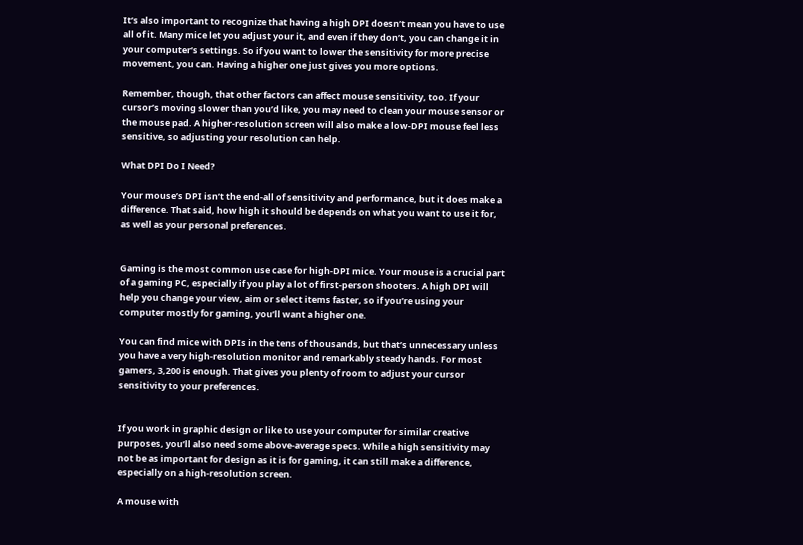It’s also important to recognize that having a high DPI doesn’t mean you have to use all of it. Many mice let you adjust your it, and even if they don’t, you can change it in your computer’s settings. So if you want to lower the sensitivity for more precise movement, you can. Having a higher one just gives you more options.

Remember, though, that other factors can affect mouse sensitivity, too. If your cursor’s moving slower than you’d like, you may need to clean your mouse sensor or the mouse pad. A higher-resolution screen will also make a low-DPI mouse feel less sensitive, so adjusting your resolution can help.

What DPI Do I Need?

Your mouse’s DPI isn’t the end-all of sensitivity and performance, but it does make a difference. That said, how high it should be depends on what you want to use it for, as well as your personal preferences.


Gaming is the most common use case for high-DPI mice. Your mouse is a crucial part of a gaming PC, especially if you play a lot of first-person shooters. A high DPI will help you change your view, aim or select items faster, so if you’re using your computer mostly for gaming, you’ll want a higher one.

You can find mice with DPIs in the tens of thousands, but that’s unnecessary unless you have a very high-resolution monitor and remarkably steady hands. For most gamers, 3,200 is enough. That gives you plenty of room to adjust your cursor sensitivity to your preferences.


If you work in graphic design or like to use your computer for similar creative purposes, you’ll also need some above-average specs. While a high sensitivity may not be as important for design as it is for gaming, it can still make a difference, especially on a high-resolution screen.

A mouse with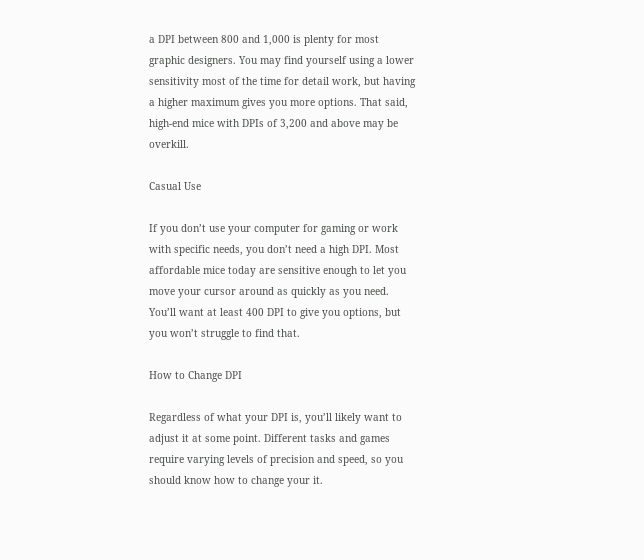a DPI between 800 and 1,000 is plenty for most graphic designers. You may find yourself using a lower sensitivity most of the time for detail work, but having a higher maximum gives you more options. That said, high-end mice with DPIs of 3,200 and above may be overkill.

Casual Use

If you don’t use your computer for gaming or work with specific needs, you don’t need a high DPI. Most affordable mice today are sensitive enough to let you move your cursor around as quickly as you need. You’ll want at least 400 DPI to give you options, but you won’t struggle to find that.

How to Change DPI

Regardless of what your DPI is, you’ll likely want to adjust it at some point. Different tasks and games require varying levels of precision and speed, so you should know how to change your it.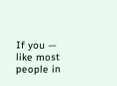If you — like most people in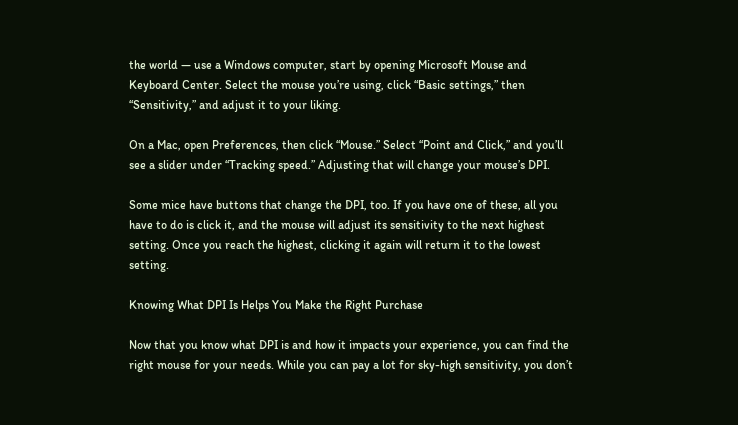the world — use a Windows computer, start by opening Microsoft Mouse and Keyboard Center. Select the mouse you’re using, click “Basic settings,” then “Sensitivity,” and adjust it to your liking.

On a Mac, open Preferences, then click “Mouse.” Select “Point and Click,” and you’ll see a slider under “Tracking speed.” Adjusting that will change your mouse’s DPI.

Some mice have buttons that change the DPI, too. If you have one of these, all you have to do is click it, and the mouse will adjust its sensitivity to the next highest setting. Once you reach the highest, clicking it again will return it to the lowest setting.

Knowing What DPI Is Helps You Make the Right Purchase

Now that you know what DPI is and how it impacts your experience, you can find the right mouse for your needs. While you can pay a lot for sky-high sensitivity, you don’t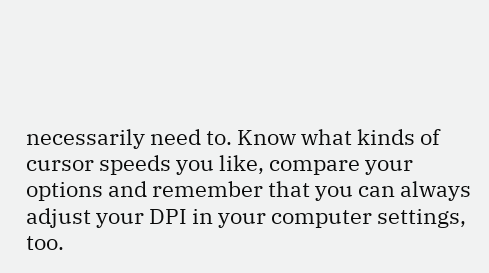necessarily need to. Know what kinds of cursor speeds you like, compare your options and remember that you can always adjust your DPI in your computer settings, too.